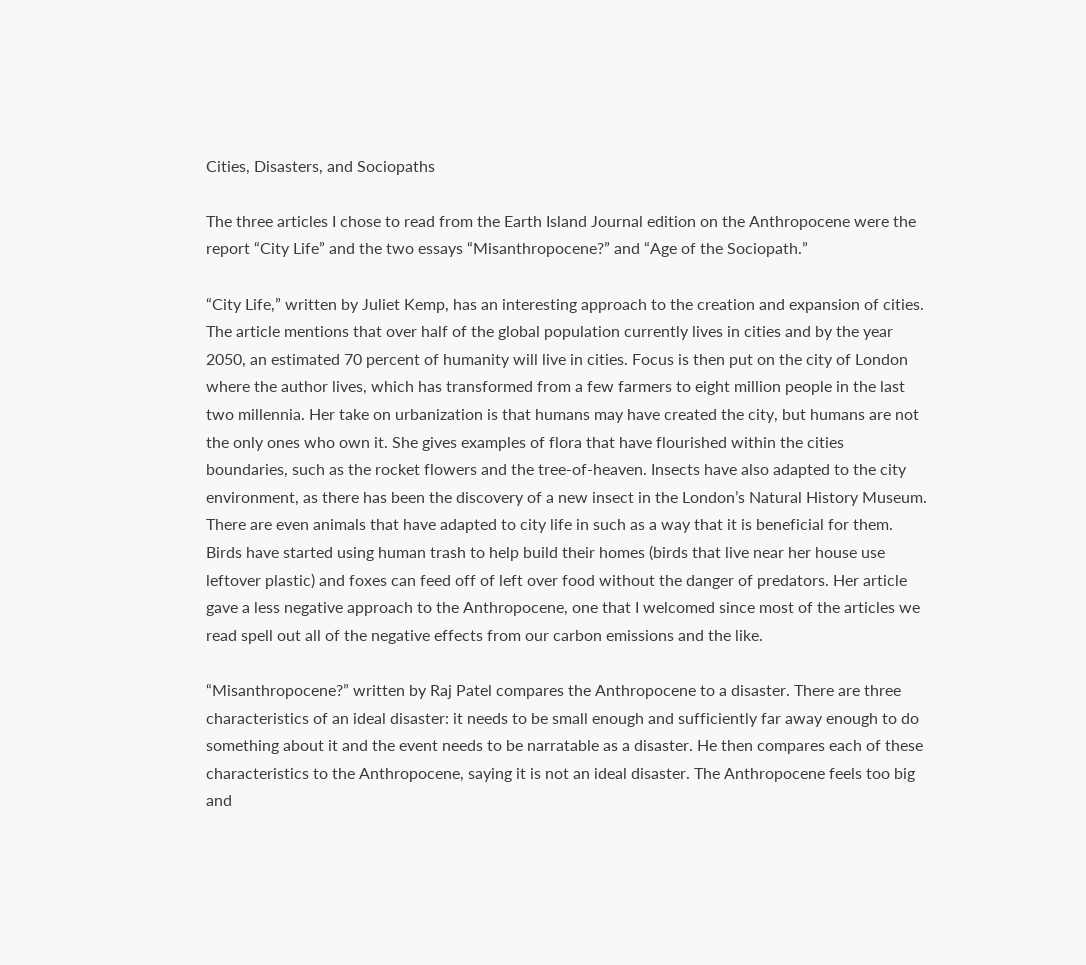Cities, Disasters, and Sociopaths

The three articles I chose to read from the Earth Island Journal edition on the Anthropocene were the report “City Life” and the two essays “Misanthropocene?” and “Age of the Sociopath.”

“City Life,” written by Juliet Kemp, has an interesting approach to the creation and expansion of cities. The article mentions that over half of the global population currently lives in cities and by the year 2050, an estimated 70 percent of humanity will live in cities. Focus is then put on the city of London where the author lives, which has transformed from a few farmers to eight million people in the last two millennia. Her take on urbanization is that humans may have created the city, but humans are not the only ones who own it. She gives examples of flora that have flourished within the cities boundaries, such as the rocket flowers and the tree-of-heaven. Insects have also adapted to the city environment, as there has been the discovery of a new insect in the London’s Natural History Museum. There are even animals that have adapted to city life in such as a way that it is beneficial for them. Birds have started using human trash to help build their homes (birds that live near her house use leftover plastic) and foxes can feed off of left over food without the danger of predators. Her article gave a less negative approach to the Anthropocene, one that I welcomed since most of the articles we read spell out all of the negative effects from our carbon emissions and the like.

“Misanthropocene?” written by Raj Patel compares the Anthropocene to a disaster. There are three characteristics of an ideal disaster: it needs to be small enough and sufficiently far away enough to do something about it and the event needs to be narratable as a disaster. He then compares each of these characteristics to the Anthropocene, saying it is not an ideal disaster. The Anthropocene feels too big and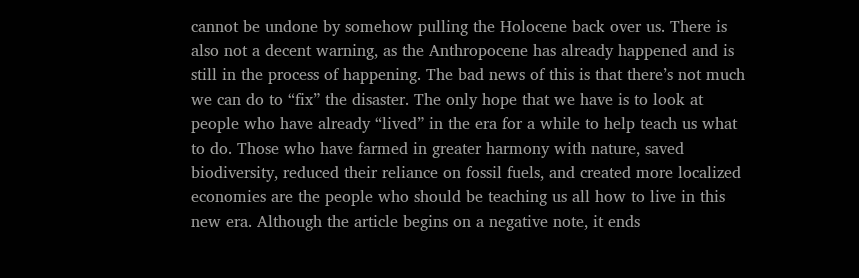cannot be undone by somehow pulling the Holocene back over us. There is also not a decent warning, as the Anthropocene has already happened and is still in the process of happening. The bad news of this is that there’s not much we can do to “fix” the disaster. The only hope that we have is to look at people who have already “lived” in the era for a while to help teach us what to do. Those who have farmed in greater harmony with nature, saved biodiversity, reduced their reliance on fossil fuels, and created more localized economies are the people who should be teaching us all how to live in this new era. Although the article begins on a negative note, it ends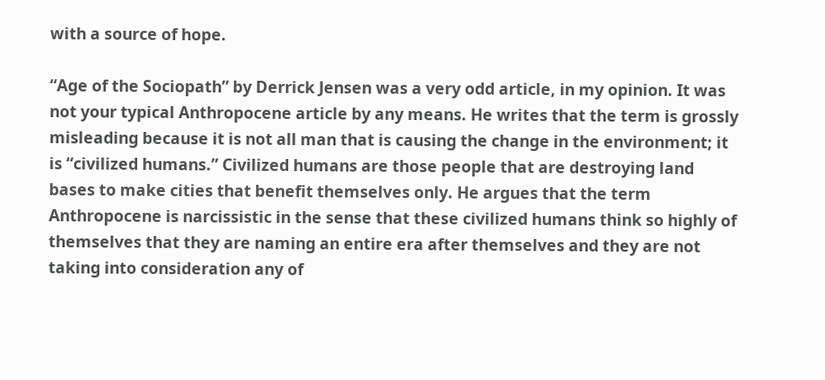with a source of hope.

“Age of the Sociopath” by Derrick Jensen was a very odd article, in my opinion. It was not your typical Anthropocene article by any means. He writes that the term is grossly misleading because it is not all man that is causing the change in the environment; it is “civilized humans.” Civilized humans are those people that are destroying land bases to make cities that benefit themselves only. He argues that the term Anthropocene is narcissistic in the sense that these civilized humans think so highly of themselves that they are naming an entire era after themselves and they are not taking into consideration any of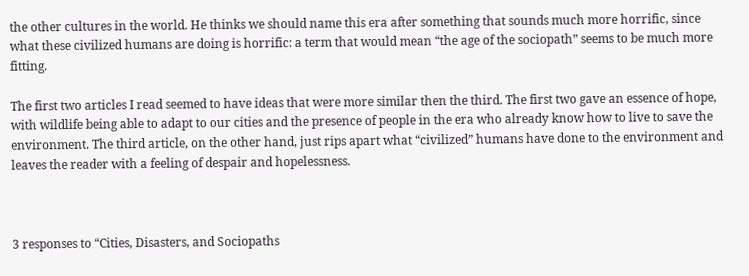the other cultures in the world. He thinks we should name this era after something that sounds much more horrific, since what these civilized humans are doing is horrific: a term that would mean “the age of the sociopath” seems to be much more fitting.

The first two articles I read seemed to have ideas that were more similar then the third. The first two gave an essence of hope, with wildlife being able to adapt to our cities and the presence of people in the era who already know how to live to save the environment. The third article, on the other hand, just rips apart what “civilized” humans have done to the environment and leaves the reader with a feeling of despair and hopelessness.



3 responses to “Cities, Disasters, and Sociopaths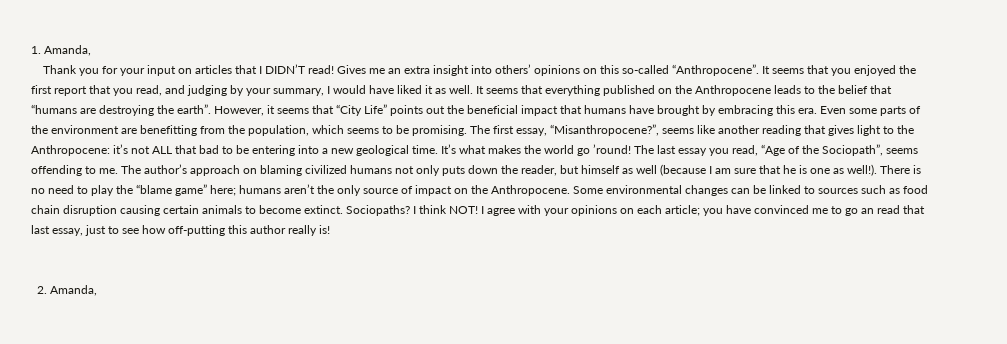1. Amanda,
    Thank you for your input on articles that I DIDN’T read! Gives me an extra insight into others’ opinions on this so-called “Anthropocene”. It seems that you enjoyed the first report that you read, and judging by your summary, I would have liked it as well. It seems that everything published on the Anthropocene leads to the belief that “humans are destroying the earth”. However, it seems that “City Life” points out the beneficial impact that humans have brought by embracing this era. Even some parts of the environment are benefitting from the population, which seems to be promising. The first essay, “Misanthropocene?”, seems like another reading that gives light to the Anthropocene: it’s not ALL that bad to be entering into a new geological time. It’s what makes the world go ’round! The last essay you read, “Age of the Sociopath”, seems offending to me. The author’s approach on blaming civilized humans not only puts down the reader, but himself as well (because I am sure that he is one as well!). There is no need to play the “blame game” here; humans aren’t the only source of impact on the Anthropocene. Some environmental changes can be linked to sources such as food chain disruption causing certain animals to become extinct. Sociopaths? I think NOT! I agree with your opinions on each article; you have convinced me to go an read that last essay, just to see how off-putting this author really is!


  2. Amanda,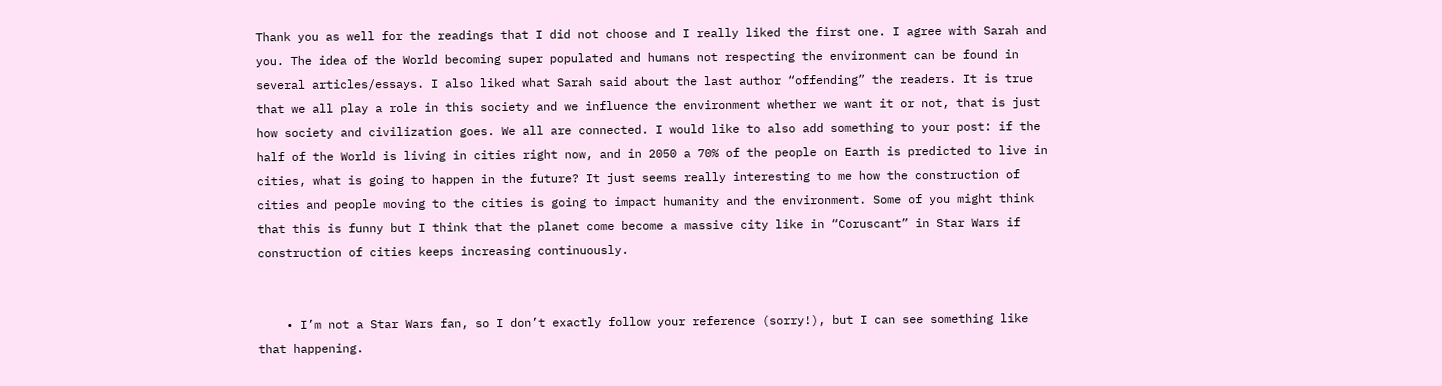Thank you as well for the readings that I did not choose and I really liked the first one. I agree with Sarah and you. The idea of the World becoming super populated and humans not respecting the environment can be found in several articles/essays. I also liked what Sarah said about the last author “offending” the readers. It is true that we all play a role in this society and we influence the environment whether we want it or not, that is just how society and civilization goes. We all are connected. I would like to also add something to your post: if the half of the World is living in cities right now, and in 2050 a 70% of the people on Earth is predicted to live in cities, what is going to happen in the future? It just seems really interesting to me how the construction of cities and people moving to the cities is going to impact humanity and the environment. Some of you might think that this is funny but I think that the planet come become a massive city like in “Coruscant” in Star Wars if construction of cities keeps increasing continuously.


    • I’m not a Star Wars fan, so I don’t exactly follow your reference (sorry!), but I can see something like that happening.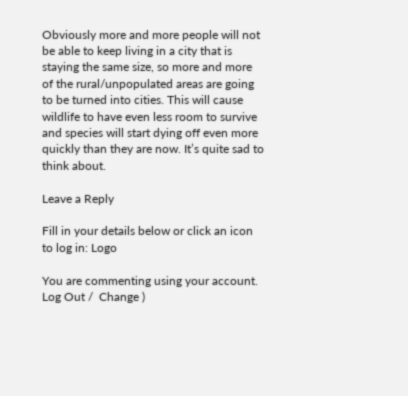Obviously more and more people will not be able to keep living in a city that is staying the same size, so more and more of the rural/unpopulated areas are going to be turned into cities. This will cause wildlife to have even less room to survive and species will start dying off even more quickly than they are now. It’s quite sad to think about.

Leave a Reply

Fill in your details below or click an icon to log in: Logo

You are commenting using your account. Log Out /  Change )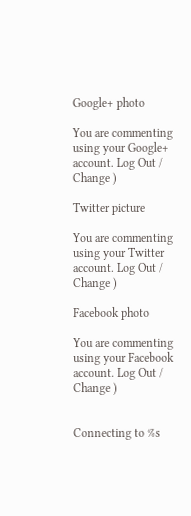Google+ photo

You are commenting using your Google+ account. Log Out /  Change )

Twitter picture

You are commenting using your Twitter account. Log Out /  Change )

Facebook photo

You are commenting using your Facebook account. Log Out /  Change )


Connecting to %s